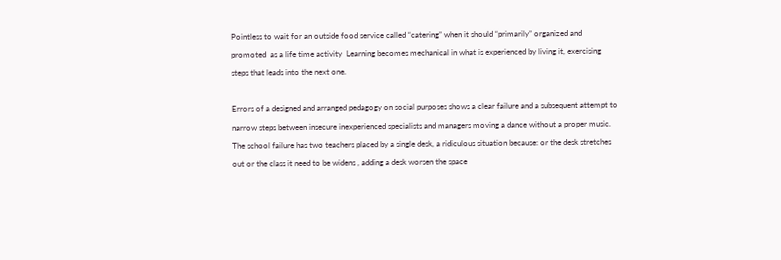Pointless to wait for an outside food service called “catering” when it should “primarily” organized and promoted  as a life time activity  Learning becomes mechanical in what is experienced by living it, exercising steps that leads into the next one.

Errors of a designed and arranged pedagogy on social purposes shows a clear failure and a subsequent attempt to narrow steps between insecure inexperienced specialists and managers moving a dance without a proper music. The school failure has two teachers placed by a single desk, a ridiculous situation because: or the desk stretches out or the class it need to be widens , adding a desk worsen the space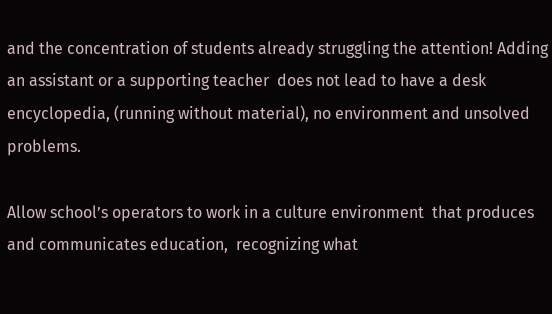and the concentration of students already struggling the attention! Adding an assistant or a supporting teacher  does not lead to have a desk encyclopedia, (running without material), no environment and unsolved problems.

Allow school’s operators to work in a culture environment  that produces and communicates education,  recognizing what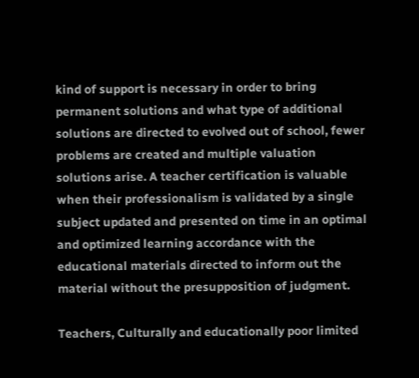kind of support is necessary in order to bring permanent solutions and what type of additional solutions are directed to evolved out of school, fewer problems are created and multiple valuation solutions arise. A teacher certification is valuable when their professionalism is validated by a single subject updated and presented on time in an optimal and optimized learning accordance with the educational materials directed to inform out the material without the presupposition of judgment.

Teachers, Culturally and educationally poor limited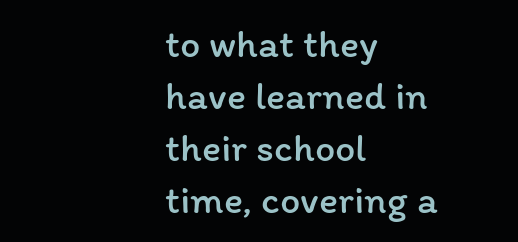to what they have learned in their school time, covering a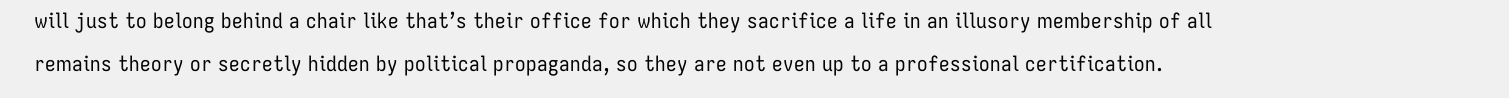will just to belong behind a chair like that’s their office for which they sacrifice a life in an illusory membership of all remains theory or secretly hidden by political propaganda, so they are not even up to a professional certification.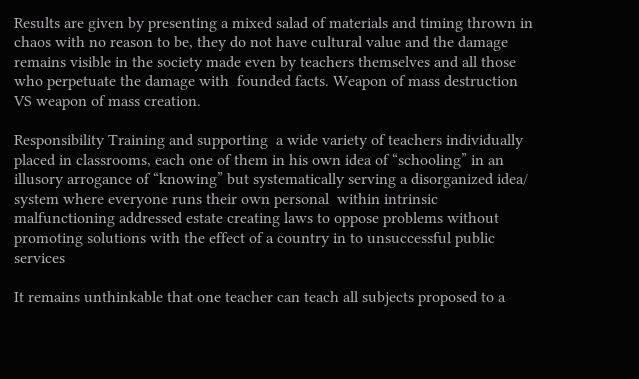Results are given by presenting a mixed salad of materials and timing thrown in chaos with no reason to be, they do not have cultural value and the damage remains visible in the society made even by teachers themselves and all those who perpetuate the damage with  founded facts. Weapon of mass destruction VS weapon of mass creation.

Responsibility Training and supporting  a wide variety of teachers individually placed in classrooms, each one of them in his own idea of “schooling” in an illusory arrogance of “knowing” but systematically serving a disorganized idea/ system where everyone runs their own personal  within intrinsic malfunctioning addressed estate creating laws to oppose problems without promoting solutions with the effect of a country in to unsuccessful public services

It remains unthinkable that one teacher can teach all subjects proposed to a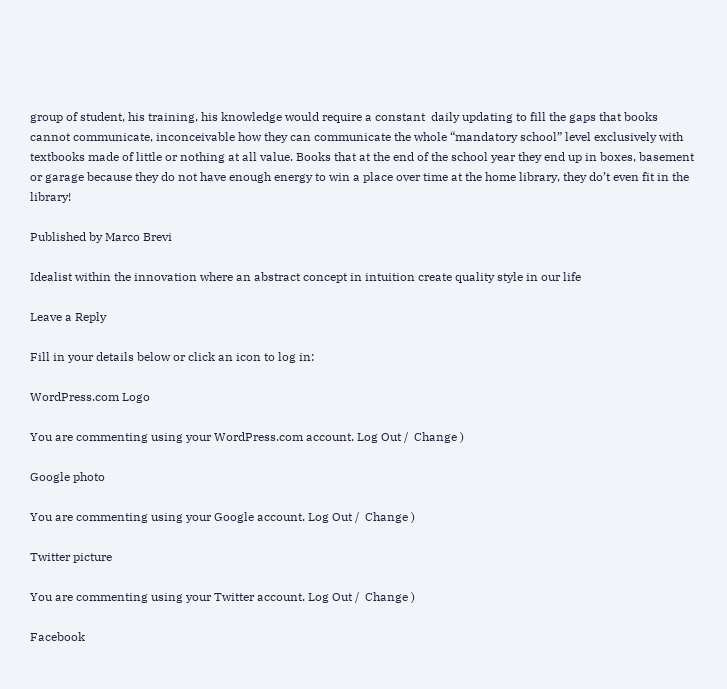group of student, his training, his knowledge would require a constant  daily updating to fill the gaps that books cannot communicate, inconceivable how they can communicate the whole “mandatory school” level exclusively with textbooks made of little or nothing at all value. Books that at the end of the school year they end up in boxes, basement or garage because they do not have enough energy to win a place over time at the home library, they do’t even fit in the library!

Published by Marco Brevi

Idealist within the innovation where an abstract concept in intuition create quality style in our life

Leave a Reply

Fill in your details below or click an icon to log in:

WordPress.com Logo

You are commenting using your WordPress.com account. Log Out /  Change )

Google photo

You are commenting using your Google account. Log Out /  Change )

Twitter picture

You are commenting using your Twitter account. Log Out /  Change )

Facebook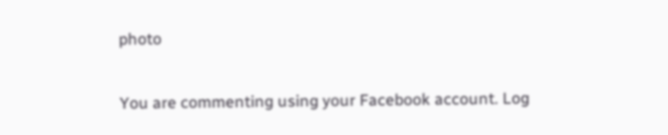photo

You are commenting using your Facebook account. Log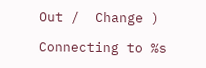Out /  Change )

Connecting to %s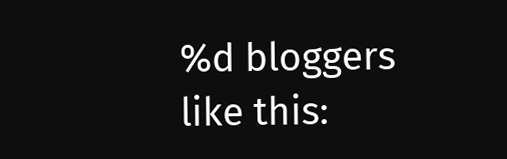%d bloggers like this: